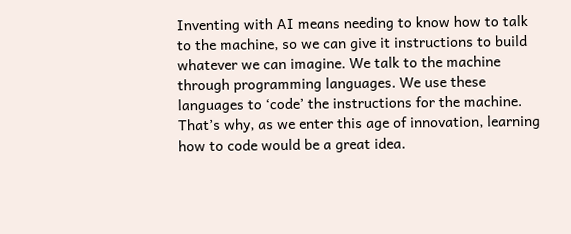Inventing with AI means needing to know how to talk to the machine, so we can give it instructions to build whatever we can imagine. We talk to the machine through programming languages. We use these languages to ‘code’ the instructions for the machine. That’s why, as we enter this age of innovation, learning how to code would be a great idea.